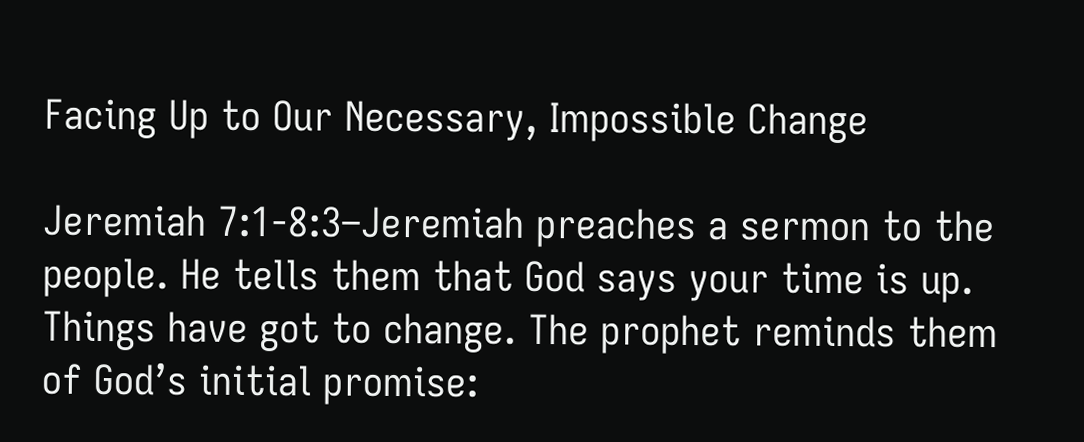Facing Up to Our Necessary, Impossible Change

Jeremiah 7:1-8:3–Jeremiah preaches a sermon to the people. He tells them that God says your time is up. Things have got to change. The prophet reminds them of God’s initial promise: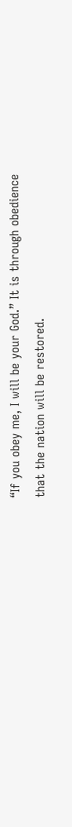“If you obey me, I will be your God.” It is through obedience that the nation will be restored.